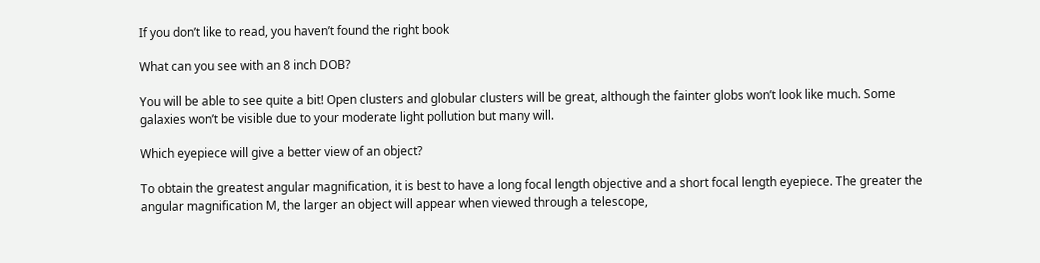If you don’t like to read, you haven’t found the right book

What can you see with an 8 inch DOB?

You will be able to see quite a bit! Open clusters and globular clusters will be great, although the fainter globs won’t look like much. Some galaxies won’t be visible due to your moderate light pollution but many will.

Which eyepiece will give a better view of an object?

To obtain the greatest angular magnification, it is best to have a long focal length objective and a short focal length eyepiece. The greater the angular magnification M, the larger an object will appear when viewed through a telescope,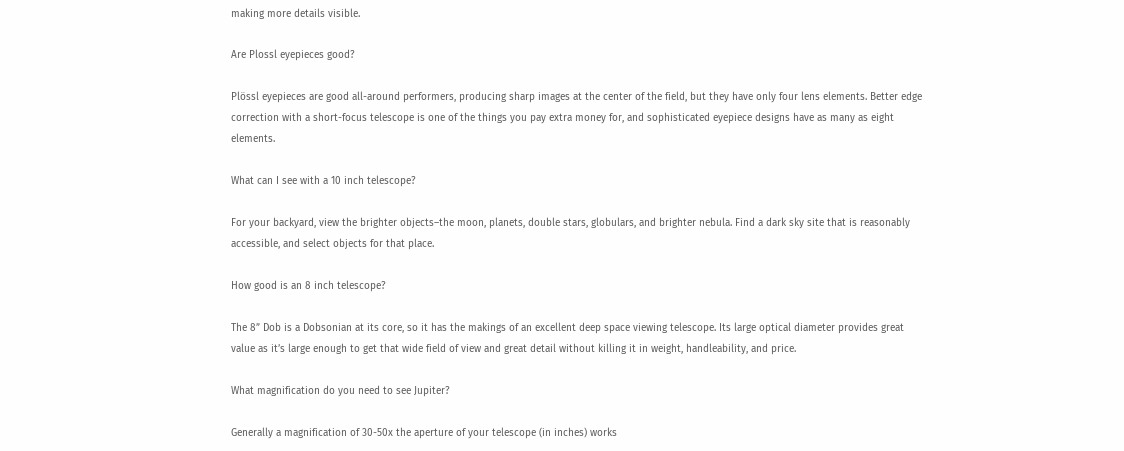making more details visible.

Are Plossl eyepieces good?

Plössl eyepieces are good all-around performers, producing sharp images at the center of the field, but they have only four lens elements. Better edge correction with a short-focus telescope is one of the things you pay extra money for, and sophisticated eyepiece designs have as many as eight elements.

What can I see with a 10 inch telescope?

For your backyard, view the brighter objects–the moon, planets, double stars, globulars, and brighter nebula. Find a dark sky site that is reasonably accessible, and select objects for that place.

How good is an 8 inch telescope?

The 8” Dob is a Dobsonian at its core, so it has the makings of an excellent deep space viewing telescope. Its large optical diameter provides great value as it’s large enough to get that wide field of view and great detail without killing it in weight, handleability, and price.

What magnification do you need to see Jupiter?

Generally a magnification of 30-50x the aperture of your telescope (in inches) works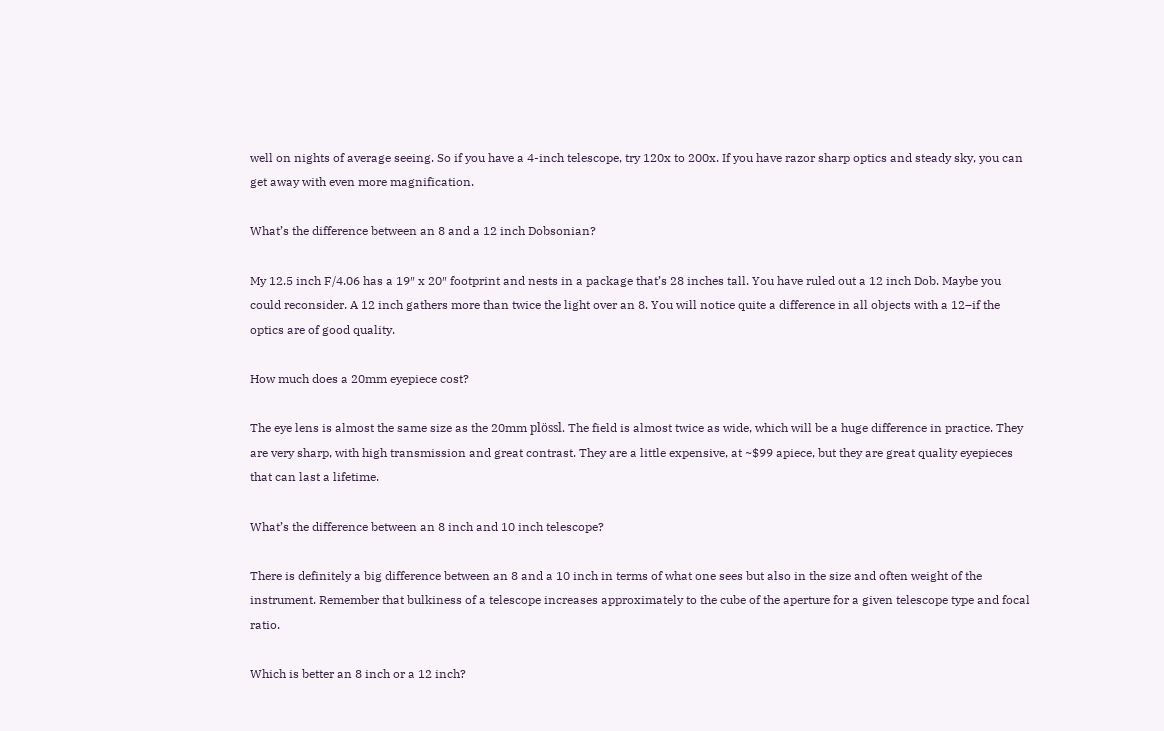well on nights of average seeing. So if you have a 4-inch telescope, try 120x to 200x. If you have razor sharp optics and steady sky, you can get away with even more magnification.

What’s the difference between an 8 and a 12 inch Dobsonian?

My 12.5 inch F/4.06 has a 19″ x 20″ footprint and nests in a package that’s 28 inches tall. You have ruled out a 12 inch Dob. Maybe you could reconsider. A 12 inch gathers more than twice the light over an 8. You will notice quite a difference in all objects with a 12–if the optics are of good quality.

How much does a 20mm eyepiece cost?

The eye lens is almost the same size as the 20mm plössl. The field is almost twice as wide, which will be a huge difference in practice. They are very sharp, with high transmission and great contrast. They are a little expensive, at ~$99 apiece, but they are great quality eyepieces that can last a lifetime.

What’s the difference between an 8 inch and 10 inch telescope?

There is definitely a big difference between an 8 and a 10 inch in terms of what one sees but also in the size and often weight of the instrument. Remember that bulkiness of a telescope increases approximately to the cube of the aperture for a given telescope type and focal ratio.

Which is better an 8 inch or a 12 inch?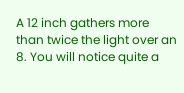A 12 inch gathers more than twice the light over an 8. You will notice quite a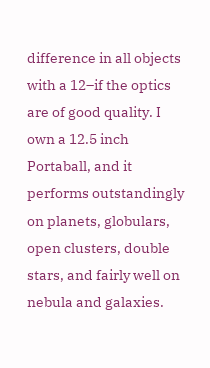difference in all objects with a 12–if the optics are of good quality. I own a 12.5 inch Portaball, and it performs outstandingly on planets, globulars, open clusters, double stars, and fairly well on nebula and galaxies.